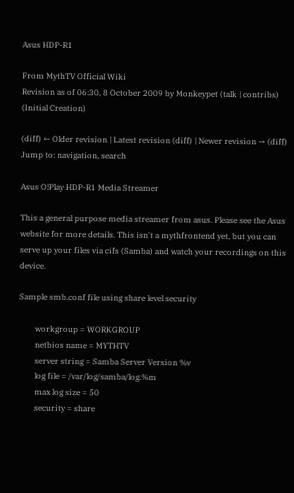Asus HDP-R1

From MythTV Official Wiki
Revision as of 06:30, 8 October 2009 by Monkeypet (talk | contribs) (Initial Creation)

(diff) ← Older revision | Latest revision (diff) | Newer revision → (diff)
Jump to: navigation, search

Asus O!Play HDP-R1 Media Streamer

This a general purpose media streamer from asus. Please see the Asus website for more details. This isn't a mythfrontend yet, but you can serve up your files via cifs (Samba) and watch your recordings on this device.

Sample smb.conf file using share level security

        workgroup = WORKGROUP
        netbios name = MYTHTV
        server string = Samba Server Version %v
        log file = /var/log/samba/log.%m
        max log size = 50
        security = share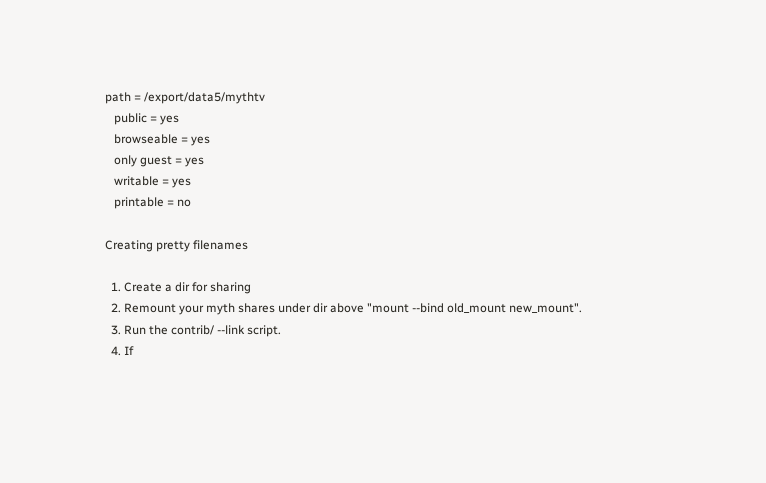path = /export/data5/mythtv
   public = yes
   browseable = yes
   only guest = yes
   writable = yes
   printable = no

Creating pretty filenames

  1. Create a dir for sharing
  2. Remount your myth shares under dir above "mount --bind old_mount new_mount".
  3. Run the contrib/ --link script.
  4. If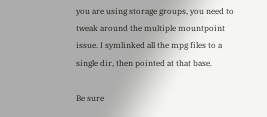you are using storage groups, you need to tweak around the multiple mountpoint issue. I symlinked all the mpg files to a single dir, then pointed at that base.

Be sure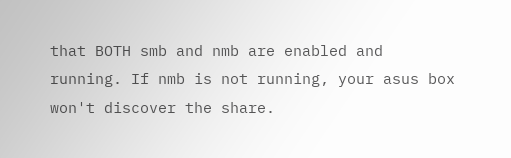that BOTH smb and nmb are enabled and running. If nmb is not running, your asus box won't discover the share.